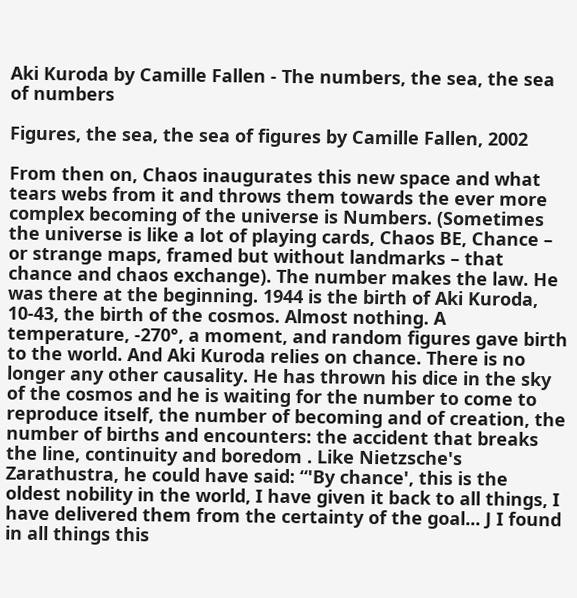Aki Kuroda by Camille Fallen - The numbers, the sea, the sea of numbers

Figures, the sea, the sea of figures by Camille Fallen, 2002

From then on, Chaos inaugurates this new space and what tears webs from it and throws them towards the ever more complex becoming of the universe is Numbers. (Sometimes the universe is like a lot of playing cards, Chaos BE, Chance – or strange maps, framed but without landmarks – that chance and chaos exchange). The number makes the law. He was there at the beginning. 1944 is the birth of Aki Kuroda, 10-43, the birth of the cosmos. Almost nothing. A temperature, -270°, a moment, and random figures gave birth to the world. And Aki Kuroda relies on chance. There is no longer any other causality. He has thrown his dice in the sky of the cosmos and he is waiting for the number to come to reproduce itself, the number of becoming and of creation, the number of births and encounters: the accident that breaks the line, continuity and boredom . Like Nietzsche's Zarathustra, he could have said: “'By chance', this is the oldest nobility in the world, I have given it back to all things, I have delivered them from the certainty of the goal... J I found in all things this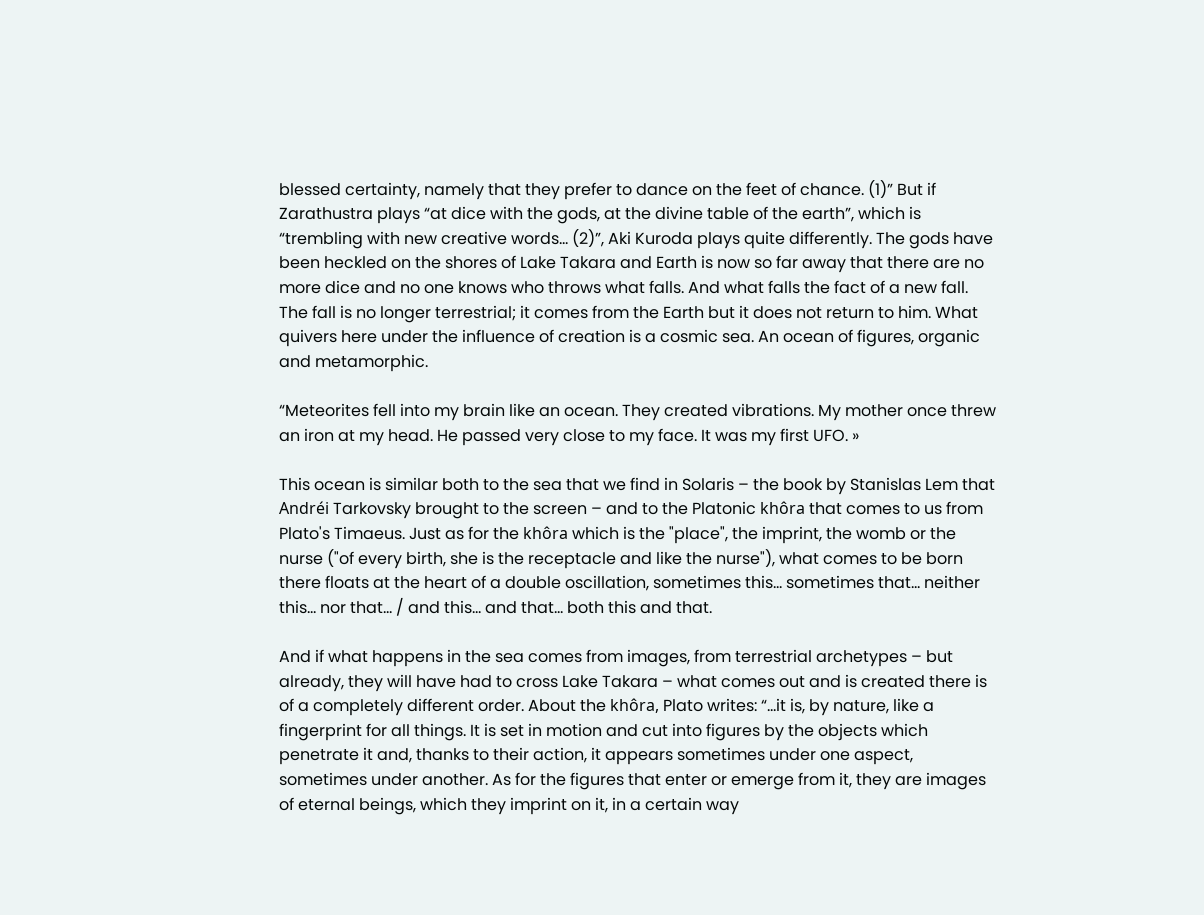blessed certainty, namely that they prefer to dance on the feet of chance. (1)” But if Zarathustra plays “at dice with the gods, at the divine table of the earth”, which is “trembling with new creative words... (2)”, Aki Kuroda plays quite differently. The gods have been heckled on the shores of Lake Takara and Earth is now so far away that there are no more dice and no one knows who throws what falls. And what falls the fact of a new fall. The fall is no longer terrestrial; it comes from the Earth but it does not return to him. What quivers here under the influence of creation is a cosmic sea. An ocean of figures, organic and metamorphic.

“Meteorites fell into my brain like an ocean. They created vibrations. My mother once threw an iron at my head. He passed very close to my face. It was my first UFO. »

This ocean is similar both to the sea that we find in Solaris – the book by Stanislas Lem that Andréi Tarkovsky brought to the screen – and to the Platonic khôra that comes to us from Plato's Timaeus. Just as for the khôra which is the "place", the imprint, the womb or the nurse ("of every birth, she is the receptacle and like the nurse"), what comes to be born there floats at the heart of a double oscillation, sometimes this... sometimes that... neither this... nor that... / and this... and that... both this and that.

And if what happens in the sea comes from images, from terrestrial archetypes – but already, they will have had to cross Lake Takara – what comes out and is created there is of a completely different order. About the khôra, Plato writes: “...it is, by nature, like a fingerprint for all things. It is set in motion and cut into figures by the objects which penetrate it and, thanks to their action, it appears sometimes under one aspect, sometimes under another. As for the figures that enter or emerge from it, they are images of eternal beings, which they imprint on it, in a certain way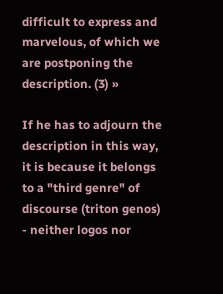difficult to express and marvelous, of which we are postponing the description. (3) »

If he has to adjourn the description in this way, it is because it belongs to a "third genre" of discourse (triton genos) - neither logos nor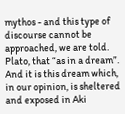mythos - and this type of discourse cannot be approached, we are told. Plato, that “as in a dream”. And it is this dream which, in our opinion, is sheltered and exposed in Aki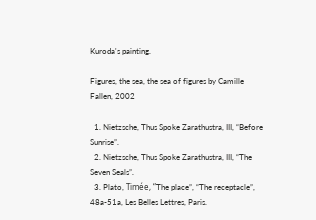Kuroda's painting.

Figures, the sea, the sea of figures by Camille Fallen, 2002

  1. Nietzsche, Thus Spoke Zarathustra, III, “Before Sunrise”.
  2. Nietzsche, Thus Spoke Zarathustra, III, “The Seven Seals”.
  3. Plato, Timée, “The place”, “The receptacle”, 48a-51a, Les Belles Lettres, Paris.